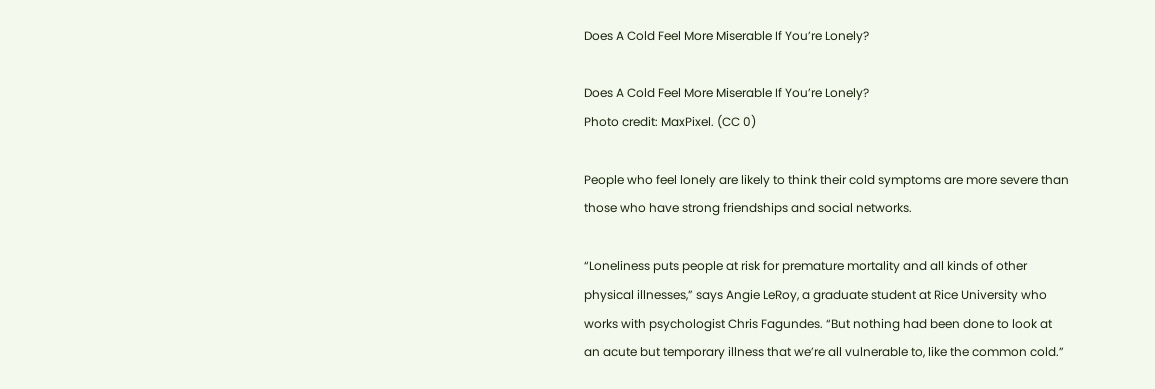Does A Cold Feel More Miserable If You’re Lonely?

Does A Cold Feel More Miserable If You’re Lonely?
Photo credit: MaxPixel. (CC 0)

People who feel lonely are likely to think their cold symptoms are more severe than those who have strong friendships and social networks.

“Loneliness puts people at risk for premature mortality and all kinds of other physical illnesses,” says Angie LeRoy, a graduate student at Rice University who works with psychologist Chris Fagundes. “But nothing had been done to look at an acute but temporary illness that we’re all vulnerable to, like the common cold.”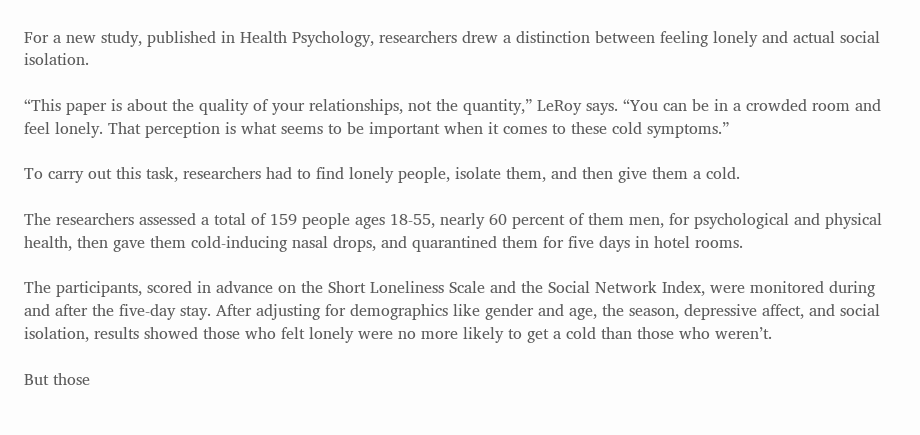For a new study, published in Health Psychology, researchers drew a distinction between feeling lonely and actual social isolation.

“This paper is about the quality of your relationships, not the quantity,” LeRoy says. “You can be in a crowded room and feel lonely. That perception is what seems to be important when it comes to these cold symptoms.”

To carry out this task, researchers had to find lonely people, isolate them, and then give them a cold.

The researchers assessed a total of 159 people ages 18-55, nearly 60 percent of them men, for psychological and physical health, then gave them cold-inducing nasal drops, and quarantined them for five days in hotel rooms.

The participants, scored in advance on the Short Loneliness Scale and the Social Network Index, were monitored during and after the five-day stay. After adjusting for demographics like gender and age, the season, depressive affect, and social isolation, results showed those who felt lonely were no more likely to get a cold than those who weren’t.

But those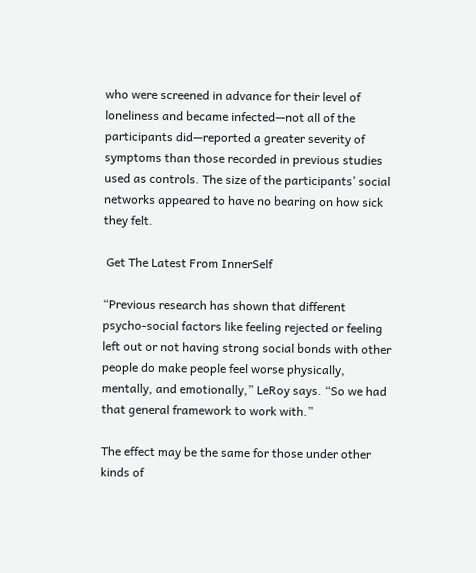who were screened in advance for their level of loneliness and became infected—not all of the participants did—reported a greater severity of symptoms than those recorded in previous studies used as controls. The size of the participants’ social networks appeared to have no bearing on how sick they felt.

 Get The Latest From InnerSelf

“Previous research has shown that different psycho-social factors like feeling rejected or feeling left out or not having strong social bonds with other people do make people feel worse physically, mentally, and emotionally,” LeRoy says. “So we had that general framework to work with.”

The effect may be the same for those under other kinds of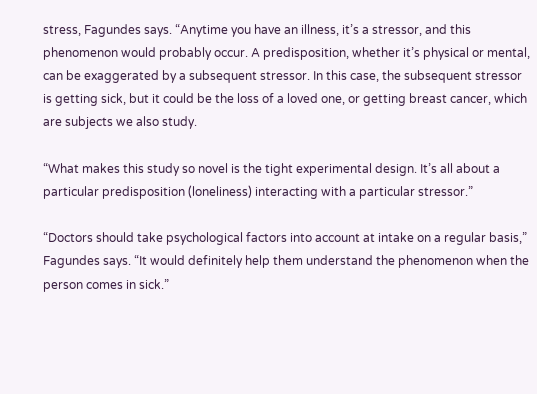stress, Fagundes says. “Anytime you have an illness, it’s a stressor, and this phenomenon would probably occur. A predisposition, whether it’s physical or mental, can be exaggerated by a subsequent stressor. In this case, the subsequent stressor is getting sick, but it could be the loss of a loved one, or getting breast cancer, which are subjects we also study.

“What makes this study so novel is the tight experimental design. It’s all about a particular predisposition (loneliness) interacting with a particular stressor.”

“Doctors should take psychological factors into account at intake on a regular basis,” Fagundes says. “It would definitely help them understand the phenomenon when the person comes in sick.”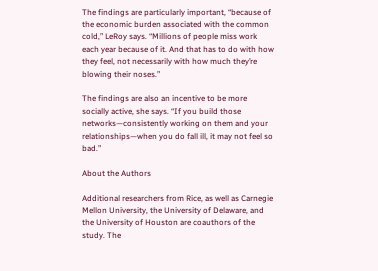The findings are particularly important, “because of the economic burden associated with the common cold,” LeRoy says. “Millions of people miss work each year because of it. And that has to do with how they feel, not necessarily with how much they’re blowing their noses.”

The findings are also an incentive to be more socially active, she says. “If you build those networks—consistently working on them and your relationships—when you do fall ill, it may not feel so bad.”

About the Authors

Additional researchers from Rice, as well as Carnegie Mellon University, the University of Delaware, and the University of Houston are coauthors of the study. The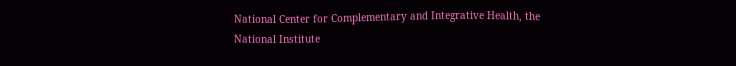National Center for Complementary and Integrative Health, the National Institute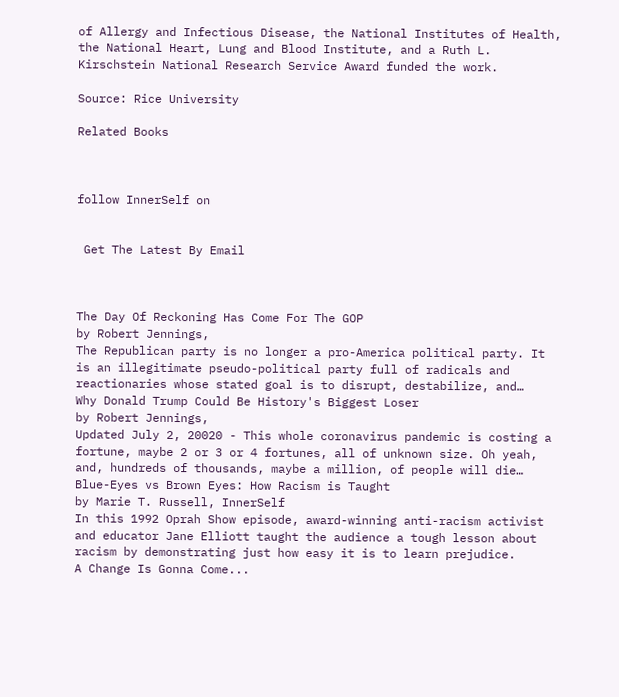of Allergy and Infectious Disease, the National Institutes of Health, the National Heart, Lung and Blood Institute, and a Ruth L. Kirschstein National Research Service Award funded the work.

Source: Rice University

Related Books



follow InnerSelf on


 Get The Latest By Email



The Day Of Reckoning Has Come For The GOP
by Robert Jennings,
The Republican party is no longer a pro-America political party. It is an illegitimate pseudo-political party full of radicals and reactionaries whose stated goal is to disrupt, destabilize, and…
Why Donald Trump Could Be History's Biggest Loser
by Robert Jennings,
Updated July 2, 20020 - This whole coronavirus pandemic is costing a fortune, maybe 2 or 3 or 4 fortunes, all of unknown size. Oh yeah, and, hundreds of thousands, maybe a million, of people will die…
Blue-Eyes vs Brown Eyes: How Racism is Taught
by Marie T. Russell, InnerSelf
In this 1992 Oprah Show episode, award-winning anti-racism activist and educator Jane Elliott taught the audience a tough lesson about racism by demonstrating just how easy it is to learn prejudice.
A Change Is Gonna Come...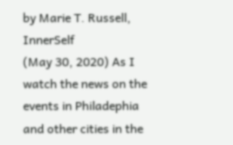by Marie T. Russell, InnerSelf
(May 30, 2020) As I watch the news on the events in Philadephia and other cities in the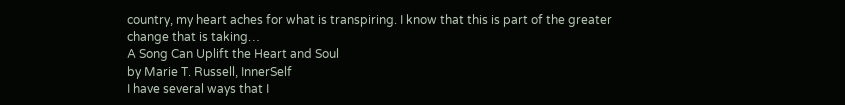country, my heart aches for what is transpiring. I know that this is part of the greater change that is taking…
A Song Can Uplift the Heart and Soul
by Marie T. Russell, InnerSelf
I have several ways that I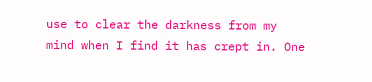use to clear the darkness from my mind when I find it has crept in. One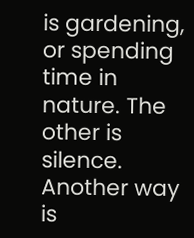is gardening, or spending time in nature. The other is silence. Another way is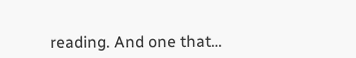reading. And one that…